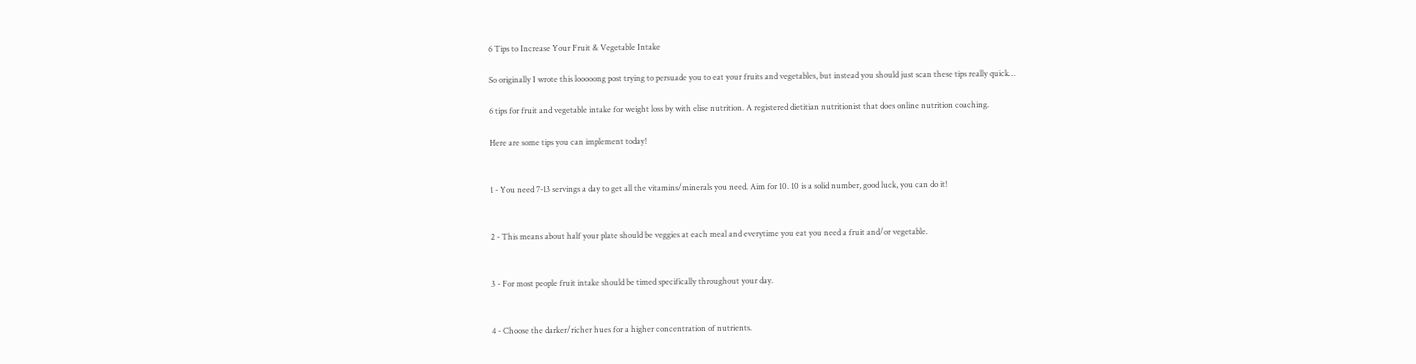6 Tips to Increase Your Fruit & Vegetable Intake

So originally I wrote this looooong post trying to persuade you to eat your fruits and vegetables, but instead you should just scan these tips really quick…

6 tips for fruit and vegetable intake for weight loss by with elise nutrition. A registered dietitian nutritionist that does online nutrition coaching.

Here are some tips you can implement today!


1 - You need 7-13 servings a day to get all the vitamins/minerals you need. Aim for 10. 10 is a solid number, good luck, you can do it!


2 - This means about half your plate should be veggies at each meal and everytime you eat you need a fruit and/or vegetable.


3 - For most people fruit intake should be timed specifically throughout your day.


4 - Choose the darker/richer hues for a higher concentration of nutrients.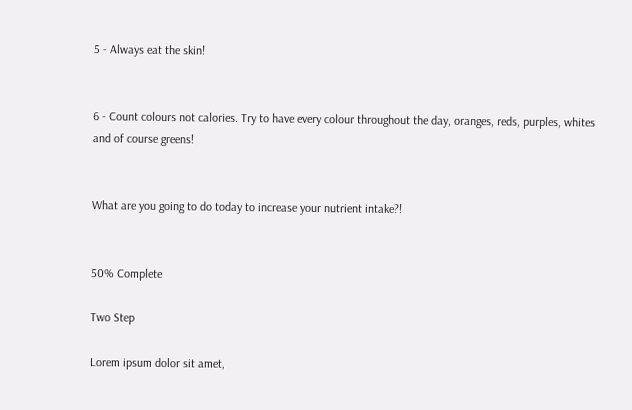5 - Always eat the skin!


6 - Count colours not calories. Try to have every colour throughout the day, oranges, reds, purples, whites and of course greens!


What are you going to do today to increase your nutrient intake?!


50% Complete

Two Step

Lorem ipsum dolor sit amet,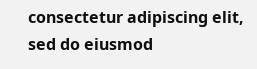consectetur adipiscing elit, sed do eiusmod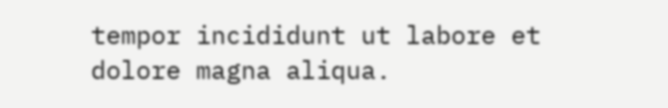tempor incididunt ut labore et dolore magna aliqua.